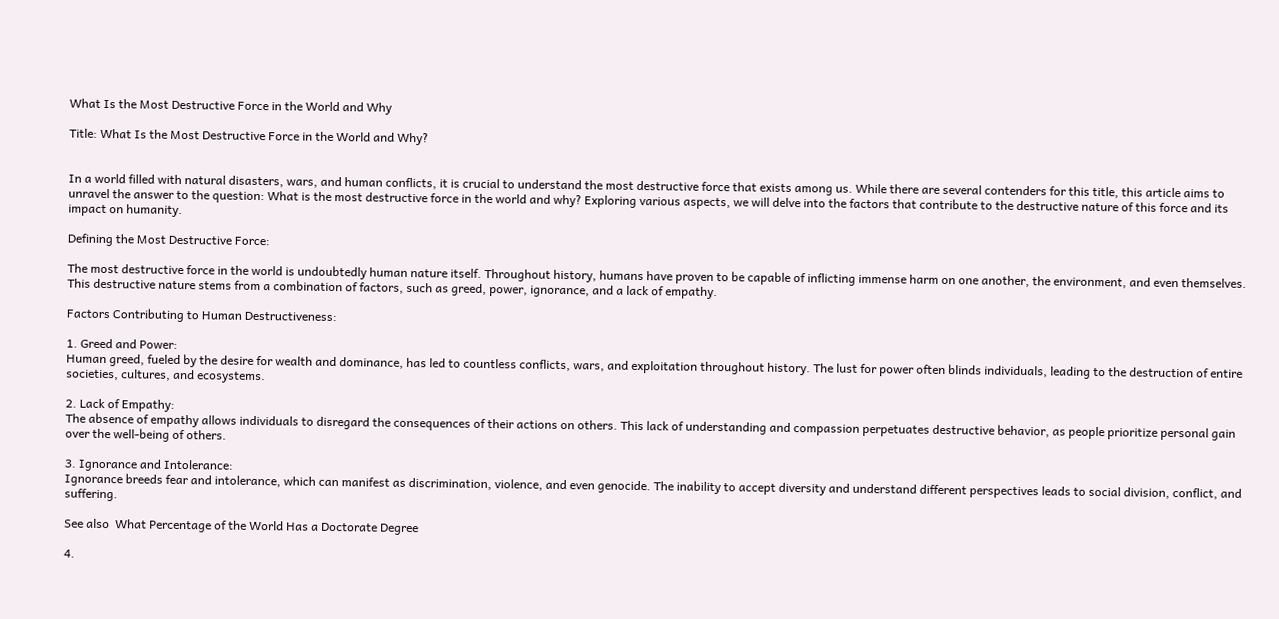What Is the Most Destructive Force in the World and Why

Title: What Is the Most Destructive Force in the World and Why?


In a world filled with natural disasters, wars, and human conflicts, it is crucial to understand the most destructive force that exists among us. While there are several contenders for this title, this article aims to unravel the answer to the question: What is the most destructive force in the world and why? Exploring various aspects, we will delve into the factors that contribute to the destructive nature of this force and its impact on humanity.

Defining the Most Destructive Force:

The most destructive force in the world is undoubtedly human nature itself. Throughout history, humans have proven to be capable of inflicting immense harm on one another, the environment, and even themselves. This destructive nature stems from a combination of factors, such as greed, power, ignorance, and a lack of empathy.

Factors Contributing to Human Destructiveness:

1. Greed and Power:
Human greed, fueled by the desire for wealth and dominance, has led to countless conflicts, wars, and exploitation throughout history. The lust for power often blinds individuals, leading to the destruction of entire societies, cultures, and ecosystems.

2. Lack of Empathy:
The absence of empathy allows individuals to disregard the consequences of their actions on others. This lack of understanding and compassion perpetuates destructive behavior, as people prioritize personal gain over the well-being of others.

3. Ignorance and Intolerance:
Ignorance breeds fear and intolerance, which can manifest as discrimination, violence, and even genocide. The inability to accept diversity and understand different perspectives leads to social division, conflict, and suffering.

See also  What Percentage of the World Has a Doctorate Degree

4.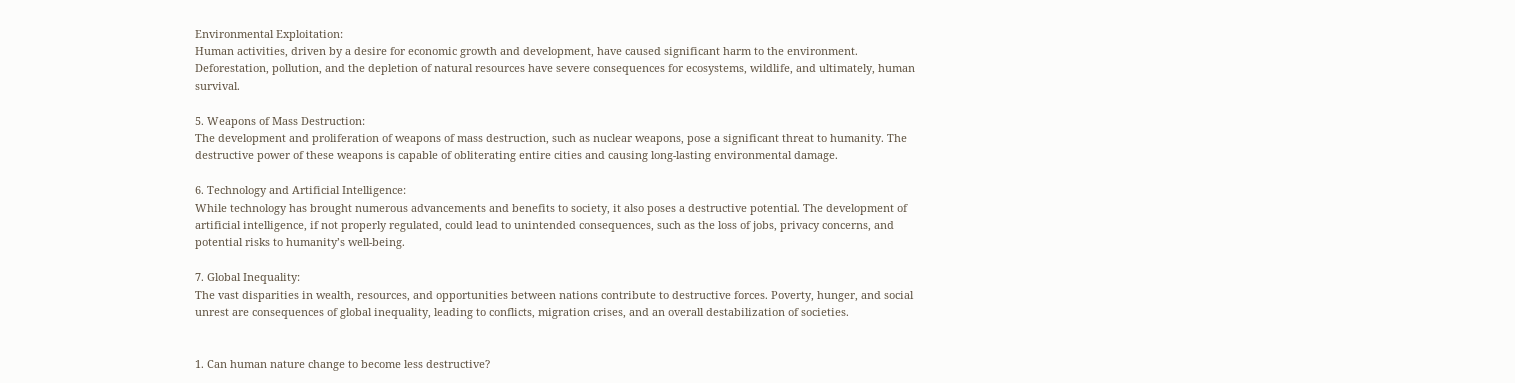Environmental Exploitation:
Human activities, driven by a desire for economic growth and development, have caused significant harm to the environment. Deforestation, pollution, and the depletion of natural resources have severe consequences for ecosystems, wildlife, and ultimately, human survival.

5. Weapons of Mass Destruction:
The development and proliferation of weapons of mass destruction, such as nuclear weapons, pose a significant threat to humanity. The destructive power of these weapons is capable of obliterating entire cities and causing long-lasting environmental damage.

6. Technology and Artificial Intelligence:
While technology has brought numerous advancements and benefits to society, it also poses a destructive potential. The development of artificial intelligence, if not properly regulated, could lead to unintended consequences, such as the loss of jobs, privacy concerns, and potential risks to humanity’s well-being.

7. Global Inequality:
The vast disparities in wealth, resources, and opportunities between nations contribute to destructive forces. Poverty, hunger, and social unrest are consequences of global inequality, leading to conflicts, migration crises, and an overall destabilization of societies.


1. Can human nature change to become less destructive?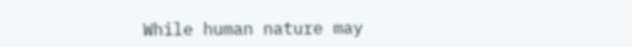While human nature may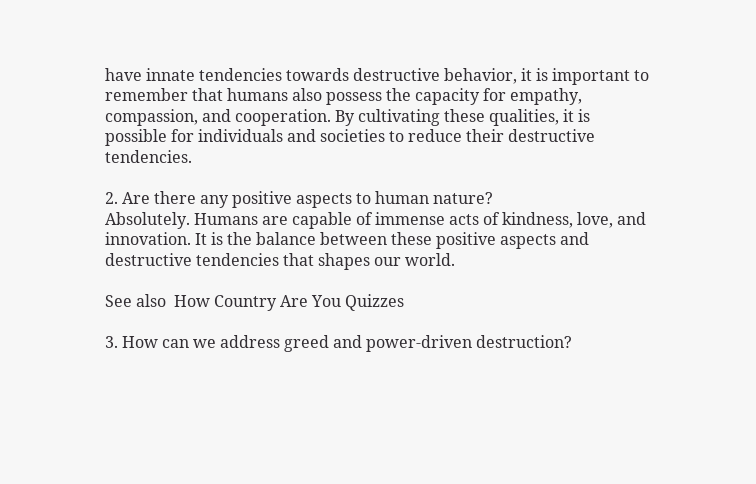have innate tendencies towards destructive behavior, it is important to remember that humans also possess the capacity for empathy, compassion, and cooperation. By cultivating these qualities, it is possible for individuals and societies to reduce their destructive tendencies.

2. Are there any positive aspects to human nature?
Absolutely. Humans are capable of immense acts of kindness, love, and innovation. It is the balance between these positive aspects and destructive tendencies that shapes our world.

See also  How Country Are You Quizzes

3. How can we address greed and power-driven destruction?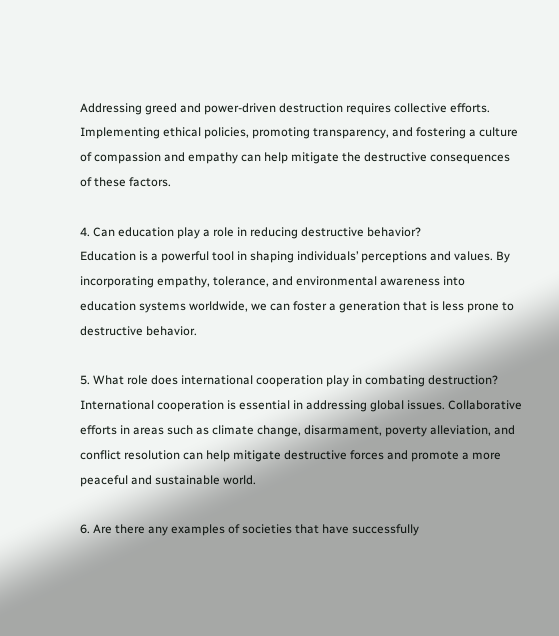Addressing greed and power-driven destruction requires collective efforts. Implementing ethical policies, promoting transparency, and fostering a culture of compassion and empathy can help mitigate the destructive consequences of these factors.

4. Can education play a role in reducing destructive behavior?
Education is a powerful tool in shaping individuals’ perceptions and values. By incorporating empathy, tolerance, and environmental awareness into education systems worldwide, we can foster a generation that is less prone to destructive behavior.

5. What role does international cooperation play in combating destruction?
International cooperation is essential in addressing global issues. Collaborative efforts in areas such as climate change, disarmament, poverty alleviation, and conflict resolution can help mitigate destructive forces and promote a more peaceful and sustainable world.

6. Are there any examples of societies that have successfully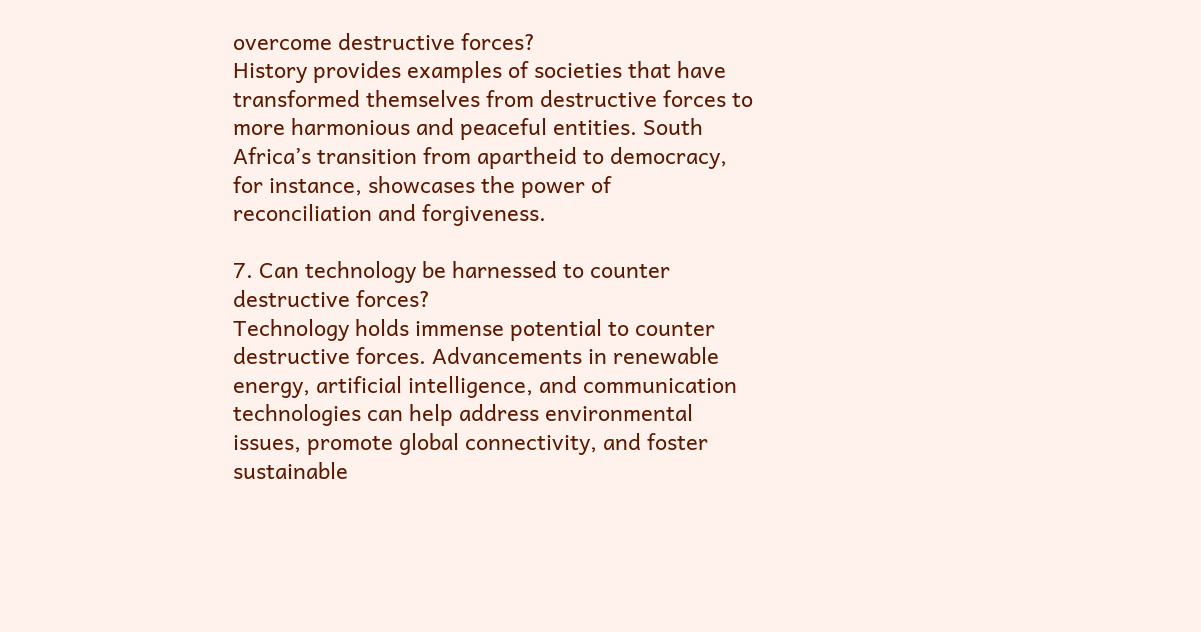overcome destructive forces?
History provides examples of societies that have transformed themselves from destructive forces to more harmonious and peaceful entities. South Africa’s transition from apartheid to democracy, for instance, showcases the power of reconciliation and forgiveness.

7. Can technology be harnessed to counter destructive forces?
Technology holds immense potential to counter destructive forces. Advancements in renewable energy, artificial intelligence, and communication technologies can help address environmental issues, promote global connectivity, and foster sustainable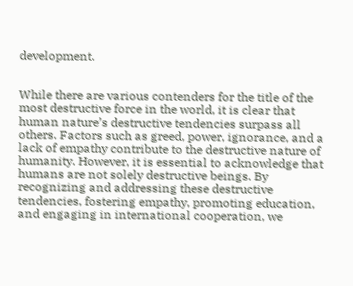development.


While there are various contenders for the title of the most destructive force in the world, it is clear that human nature’s destructive tendencies surpass all others. Factors such as greed, power, ignorance, and a lack of empathy contribute to the destructive nature of humanity. However, it is essential to acknowledge that humans are not solely destructive beings. By recognizing and addressing these destructive tendencies, fostering empathy, promoting education, and engaging in international cooperation, we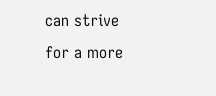can strive for a more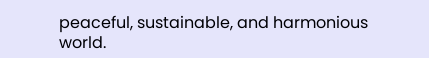peaceful, sustainable, and harmonious world.